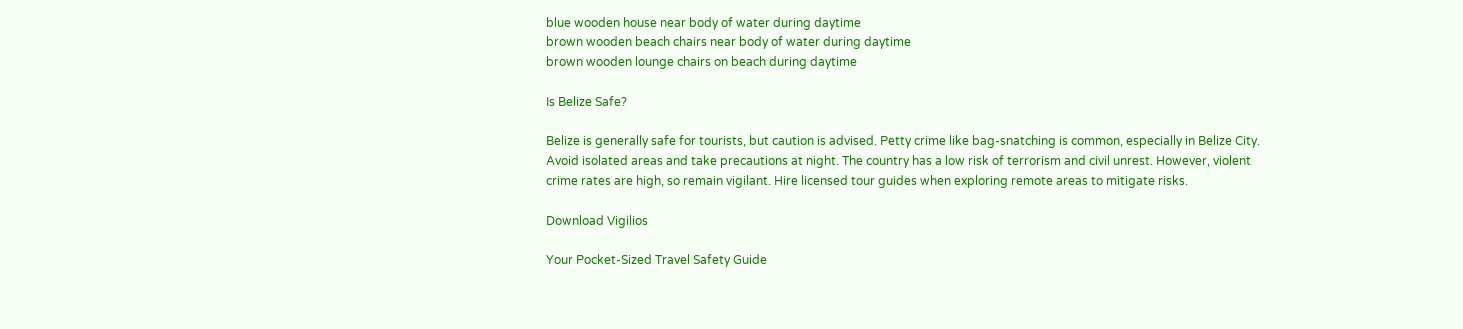blue wooden house near body of water during daytime
brown wooden beach chairs near body of water during daytime
brown wooden lounge chairs on beach during daytime

Is Belize Safe?

Belize is generally safe for tourists, but caution is advised. Petty crime like bag-snatching is common, especially in Belize City. Avoid isolated areas and take precautions at night. The country has a low risk of terrorism and civil unrest. However, violent crime rates are high, so remain vigilant. Hire licensed tour guides when exploring remote areas to mitigate risks.

Download Vigilios

Your Pocket-Sized Travel Safety Guide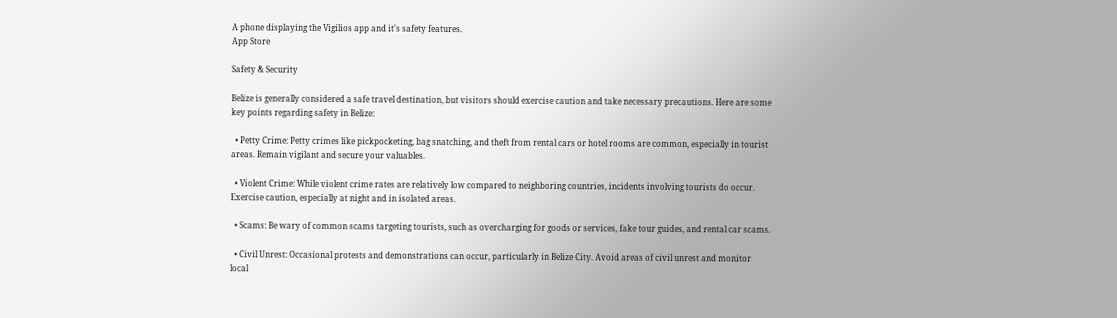A phone displaying the Vigilios app and it's safety features.
App Store

Safety & Security

Belize is generally considered a safe travel destination, but visitors should exercise caution and take necessary precautions. Here are some key points regarding safety in Belize:

  • Petty Crime: Petty crimes like pickpocketing, bag snatching, and theft from rental cars or hotel rooms are common, especially in tourist areas. Remain vigilant and secure your valuables.

  • Violent Crime: While violent crime rates are relatively low compared to neighboring countries, incidents involving tourists do occur. Exercise caution, especially at night and in isolated areas.

  • Scams: Be wary of common scams targeting tourists, such as overcharging for goods or services, fake tour guides, and rental car scams.

  • Civil Unrest: Occasional protests and demonstrations can occur, particularly in Belize City. Avoid areas of civil unrest and monitor local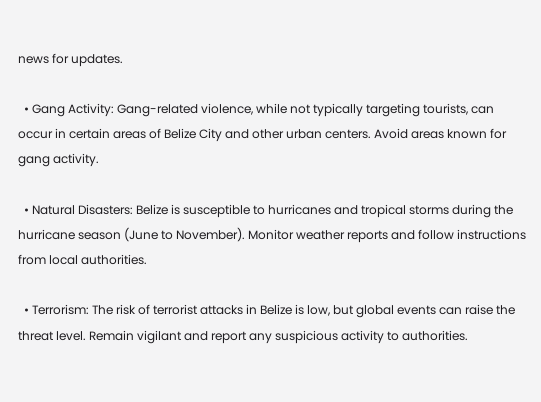news for updates.

  • Gang Activity: Gang-related violence, while not typically targeting tourists, can occur in certain areas of Belize City and other urban centers. Avoid areas known for gang activity.

  • Natural Disasters: Belize is susceptible to hurricanes and tropical storms during the hurricane season (June to November). Monitor weather reports and follow instructions from local authorities.

  • Terrorism: The risk of terrorist attacks in Belize is low, but global events can raise the threat level. Remain vigilant and report any suspicious activity to authorities.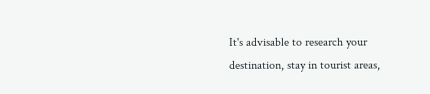It's advisable to research your destination, stay in tourist areas,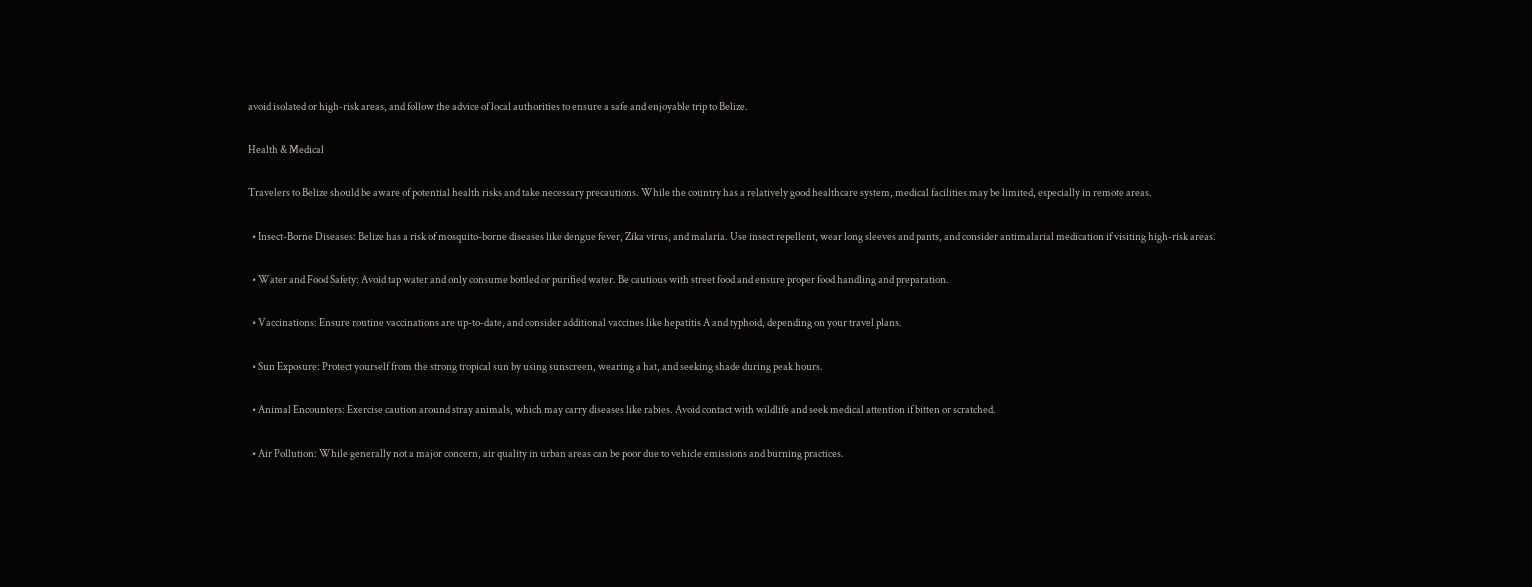avoid isolated or high-risk areas, and follow the advice of local authorities to ensure a safe and enjoyable trip to Belize.

Health & Medical

Travelers to Belize should be aware of potential health risks and take necessary precautions. While the country has a relatively good healthcare system, medical facilities may be limited, especially in remote areas.

  • Insect-Borne Diseases: Belize has a risk of mosquito-borne diseases like dengue fever, Zika virus, and malaria. Use insect repellent, wear long sleeves and pants, and consider antimalarial medication if visiting high-risk areas.

  • Water and Food Safety: Avoid tap water and only consume bottled or purified water. Be cautious with street food and ensure proper food handling and preparation.

  • Vaccinations: Ensure routine vaccinations are up-to-date, and consider additional vaccines like hepatitis A and typhoid, depending on your travel plans.

  • Sun Exposure: Protect yourself from the strong tropical sun by using sunscreen, wearing a hat, and seeking shade during peak hours.

  • Animal Encounters: Exercise caution around stray animals, which may carry diseases like rabies. Avoid contact with wildlife and seek medical attention if bitten or scratched.

  • Air Pollution: While generally not a major concern, air quality in urban areas can be poor due to vehicle emissions and burning practices.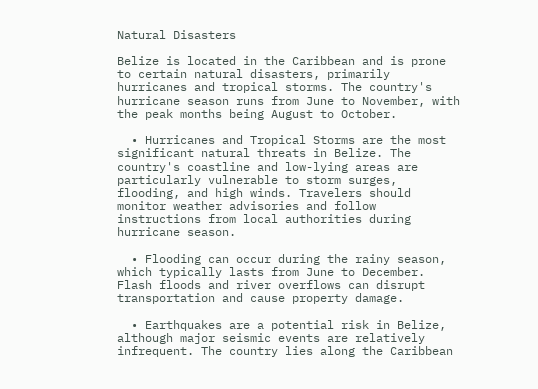Natural Disasters

Belize is located in the Caribbean and is prone to certain natural disasters, primarily hurricanes and tropical storms. The country's hurricane season runs from June to November, with the peak months being August to October.

  • Hurricanes and Tropical Storms are the most significant natural threats in Belize. The country's coastline and low-lying areas are particularly vulnerable to storm surges, flooding, and high winds. Travelers should monitor weather advisories and follow instructions from local authorities during hurricane season.

  • Flooding can occur during the rainy season, which typically lasts from June to December. Flash floods and river overflows can disrupt transportation and cause property damage.

  • Earthquakes are a potential risk in Belize, although major seismic events are relatively infrequent. The country lies along the Caribbean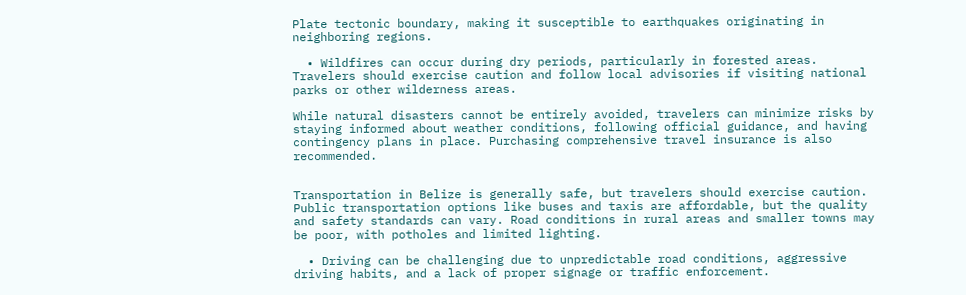Plate tectonic boundary, making it susceptible to earthquakes originating in neighboring regions.

  • Wildfires can occur during dry periods, particularly in forested areas. Travelers should exercise caution and follow local advisories if visiting national parks or other wilderness areas.

While natural disasters cannot be entirely avoided, travelers can minimize risks by staying informed about weather conditions, following official guidance, and having contingency plans in place. Purchasing comprehensive travel insurance is also recommended.


Transportation in Belize is generally safe, but travelers should exercise caution. Public transportation options like buses and taxis are affordable, but the quality and safety standards can vary. Road conditions in rural areas and smaller towns may be poor, with potholes and limited lighting.

  • Driving can be challenging due to unpredictable road conditions, aggressive driving habits, and a lack of proper signage or traffic enforcement.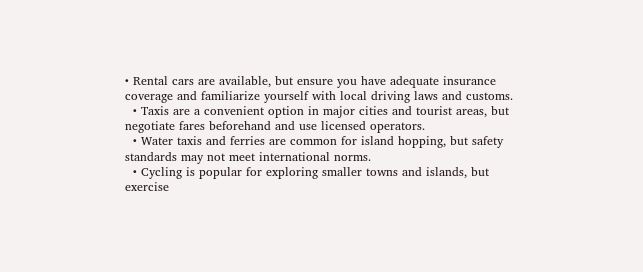• Rental cars are available, but ensure you have adequate insurance coverage and familiarize yourself with local driving laws and customs.
  • Taxis are a convenient option in major cities and tourist areas, but negotiate fares beforehand and use licensed operators.
  • Water taxis and ferries are common for island hopping, but safety standards may not meet international norms.
  • Cycling is popular for exploring smaller towns and islands, but exercise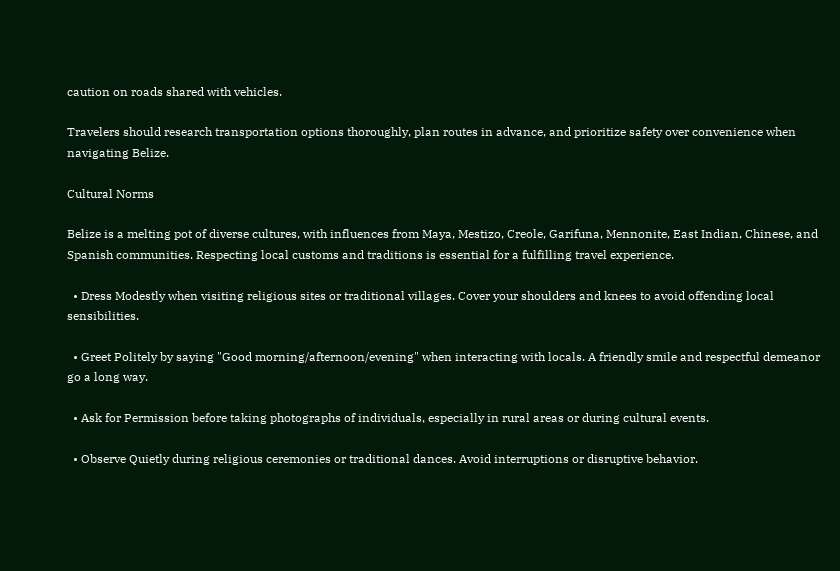caution on roads shared with vehicles.

Travelers should research transportation options thoroughly, plan routes in advance, and prioritize safety over convenience when navigating Belize.

Cultural Norms

Belize is a melting pot of diverse cultures, with influences from Maya, Mestizo, Creole, Garifuna, Mennonite, East Indian, Chinese, and Spanish communities. Respecting local customs and traditions is essential for a fulfilling travel experience.

  • Dress Modestly when visiting religious sites or traditional villages. Cover your shoulders and knees to avoid offending local sensibilities.

  • Greet Politely by saying "Good morning/afternoon/evening" when interacting with locals. A friendly smile and respectful demeanor go a long way.

  • Ask for Permission before taking photographs of individuals, especially in rural areas or during cultural events.

  • Observe Quietly during religious ceremonies or traditional dances. Avoid interruptions or disruptive behavior.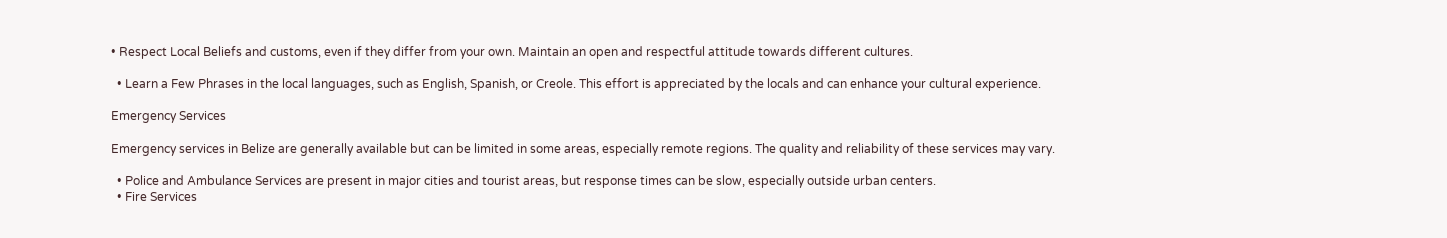• Respect Local Beliefs and customs, even if they differ from your own. Maintain an open and respectful attitude towards different cultures.

  • Learn a Few Phrases in the local languages, such as English, Spanish, or Creole. This effort is appreciated by the locals and can enhance your cultural experience.

Emergency Services

Emergency services in Belize are generally available but can be limited in some areas, especially remote regions. The quality and reliability of these services may vary.

  • Police and Ambulance Services are present in major cities and tourist areas, but response times can be slow, especially outside urban centers.
  • Fire Services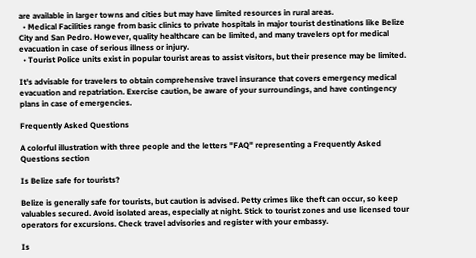are available in larger towns and cities but may have limited resources in rural areas.
  • Medical Facilities range from basic clinics to private hospitals in major tourist destinations like Belize City and San Pedro. However, quality healthcare can be limited, and many travelers opt for medical evacuation in case of serious illness or injury.
  • Tourist Police units exist in popular tourist areas to assist visitors, but their presence may be limited.

It's advisable for travelers to obtain comprehensive travel insurance that covers emergency medical evacuation and repatriation. Exercise caution, be aware of your surroundings, and have contingency plans in case of emergencies.

Frequently Asked Questions

A colorful illustration with three people and the letters "FAQ" representing a Frequently Asked Questions section

Is Belize safe for tourists?

Belize is generally safe for tourists, but caution is advised. Petty crimes like theft can occur, so keep valuables secured. Avoid isolated areas, especially at night. Stick to tourist zones and use licensed tour operators for excursions. Check travel advisories and register with your embassy.

Is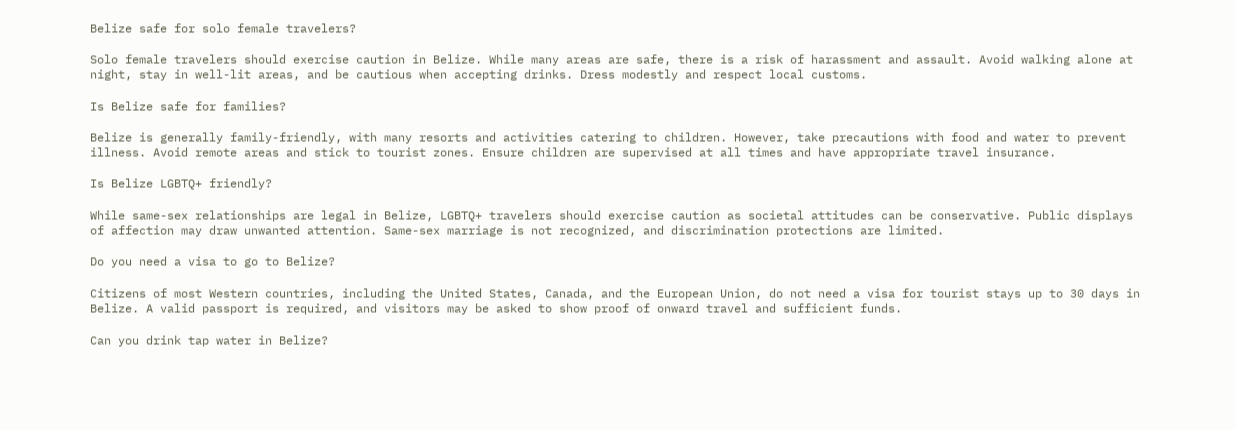Belize safe for solo female travelers?

Solo female travelers should exercise caution in Belize. While many areas are safe, there is a risk of harassment and assault. Avoid walking alone at night, stay in well-lit areas, and be cautious when accepting drinks. Dress modestly and respect local customs.

Is Belize safe for families?

Belize is generally family-friendly, with many resorts and activities catering to children. However, take precautions with food and water to prevent illness. Avoid remote areas and stick to tourist zones. Ensure children are supervised at all times and have appropriate travel insurance.

Is Belize LGBTQ+ friendly?

While same-sex relationships are legal in Belize, LGBTQ+ travelers should exercise caution as societal attitudes can be conservative. Public displays of affection may draw unwanted attention. Same-sex marriage is not recognized, and discrimination protections are limited.

Do you need a visa to go to Belize?

Citizens of most Western countries, including the United States, Canada, and the European Union, do not need a visa for tourist stays up to 30 days in Belize. A valid passport is required, and visitors may be asked to show proof of onward travel and sufficient funds.

Can you drink tap water in Belize?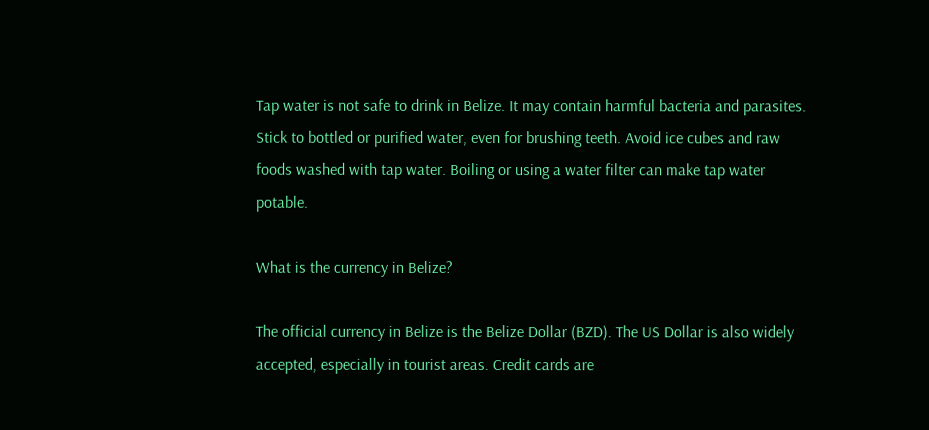Tap water is not safe to drink in Belize. It may contain harmful bacteria and parasites. Stick to bottled or purified water, even for brushing teeth. Avoid ice cubes and raw foods washed with tap water. Boiling or using a water filter can make tap water potable.

What is the currency in Belize?

The official currency in Belize is the Belize Dollar (BZD). The US Dollar is also widely accepted, especially in tourist areas. Credit cards are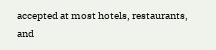accepted at most hotels, restaurants, and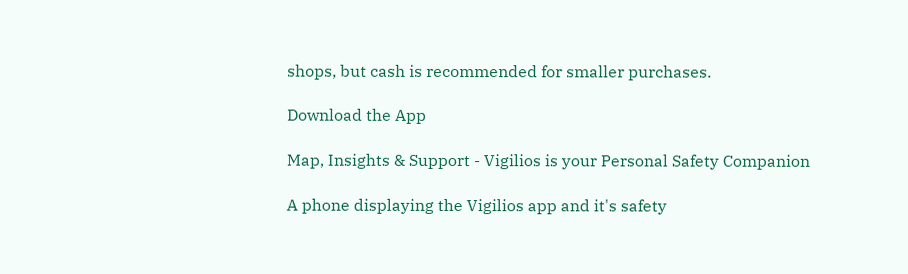shops, but cash is recommended for smaller purchases.

Download the App

Map, Insights & Support - Vigilios is your Personal Safety Companion

A phone displaying the Vigilios app and it's safety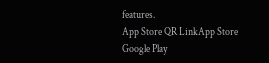features.
App Store QR LinkApp Store
Google Play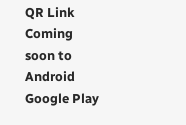QR Link
Coming soon to Android
Google Play